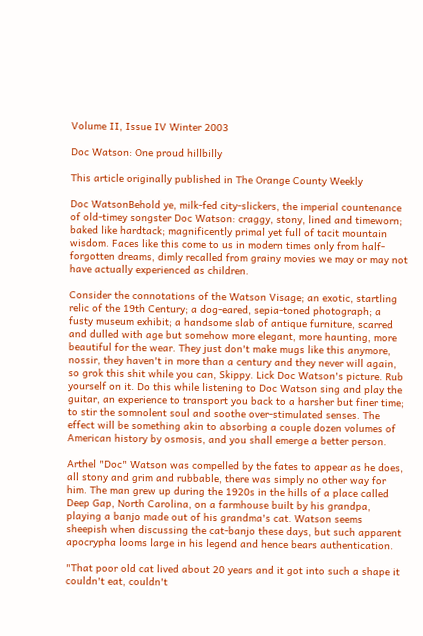Volume II, Issue IV Winter 2003

Doc Watson: One proud hillbilly

This article originally published in The Orange County Weekly

Doc WatsonBehold ye, milk-fed city-slickers, the imperial countenance of old-timey songster Doc Watson: craggy, stony, lined and timeworn; baked like hardtack; magnificently primal yet full of tacit mountain wisdom. Faces like this come to us in modern times only from half-forgotten dreams, dimly recalled from grainy movies we may or may not have actually experienced as children.

Consider the connotations of the Watson Visage; an exotic, startling relic of the 19th Century; a dog-eared, sepia-toned photograph; a fusty museum exhibit; a handsome slab of antique furniture, scarred and dulled with age but somehow more elegant, more haunting, more beautiful for the wear. They just don't make mugs like this anymore, nossir, they haven't in more than a century and they never will again, so grok this shit while you can, Skippy. Lick Doc Watson's picture. Rub yourself on it. Do this while listening to Doc Watson sing and play the guitar, an experience to transport you back to a harsher but finer time; to stir the somnolent soul and soothe over-stimulated senses. The effect will be something akin to absorbing a couple dozen volumes of American history by osmosis, and you shall emerge a better person.

Arthel "Doc" Watson was compelled by the fates to appear as he does, all stony and grim and rubbable, there was simply no other way for him. The man grew up during the 1920s in the hills of a place called Deep Gap, North Carolina, on a farmhouse built by his grandpa, playing a banjo made out of his grandma's cat. Watson seems sheepish when discussing the cat-banjo these days, but such apparent apocrypha looms large in his legend and hence bears authentication.

"That poor old cat lived about 20 years and it got into such a shape it couldn't eat, couldn't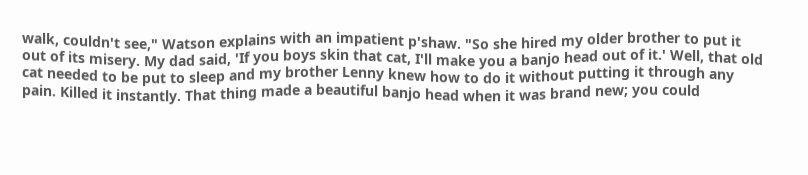walk, couldn't see," Watson explains with an impatient p'shaw. "So she hired my older brother to put it out of its misery. My dad said, 'If you boys skin that cat, I'll make you a banjo head out of it.' Well, that old cat needed to be put to sleep and my brother Lenny knew how to do it without putting it through any pain. Killed it instantly. That thing made a beautiful banjo head when it was brand new; you could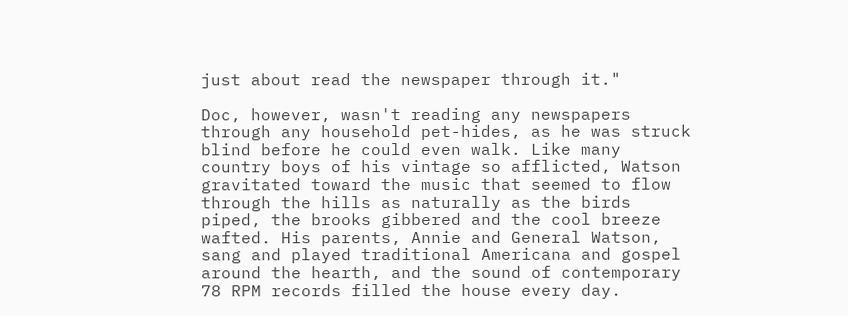just about read the newspaper through it."

Doc, however, wasn't reading any newspapers through any household pet-hides, as he was struck blind before he could even walk. Like many country boys of his vintage so afflicted, Watson gravitated toward the music that seemed to flow through the hills as naturally as the birds piped, the brooks gibbered and the cool breeze wafted. His parents, Annie and General Watson, sang and played traditional Americana and gospel around the hearth, and the sound of contemporary 78 RPM records filled the house every day.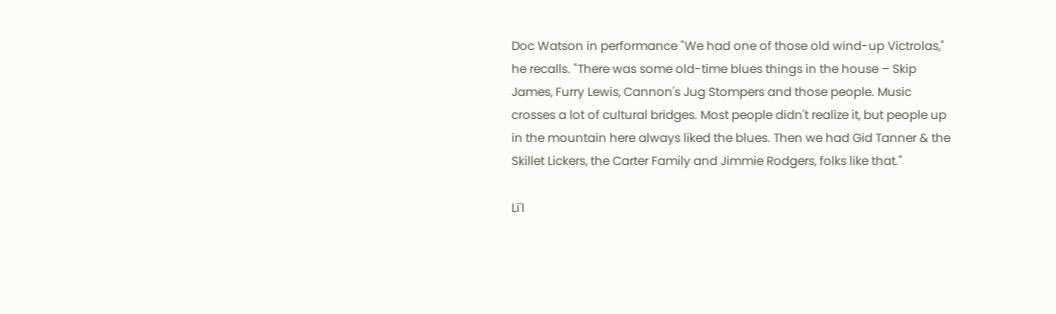Doc Watson in performance "We had one of those old wind-up Victrolas," he recalls. "There was some old-time blues things in the house – Skip James, Furry Lewis, Cannon's Jug Stompers and those people. Music crosses a lot of cultural bridges. Most people didn't realize it, but people up in the mountain here always liked the blues. Then we had Gid Tanner & the Skillet Lickers, the Carter Family and Jimmie Rodgers, folks like that."

Li'l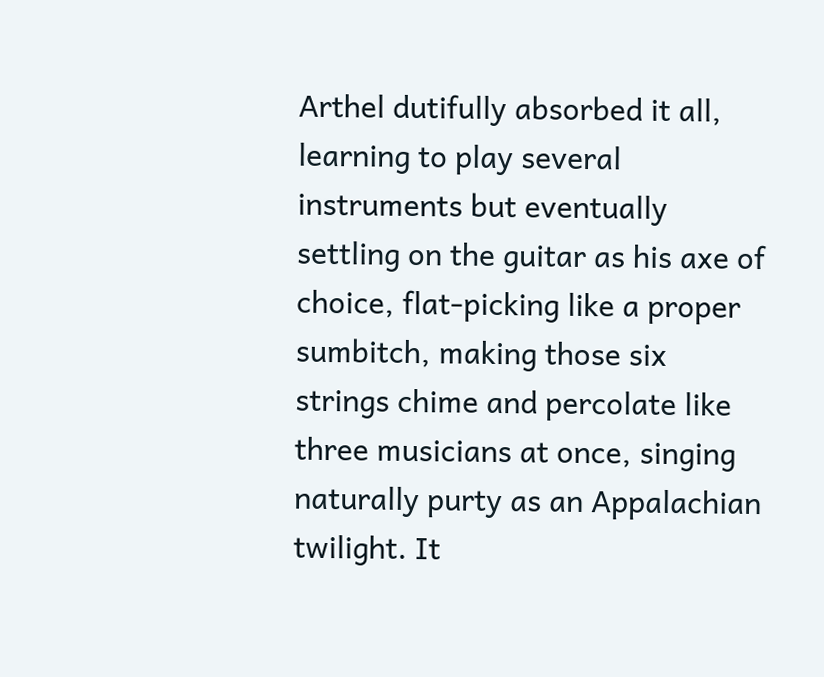Arthel dutifully absorbed it all, learning to play several instruments but eventually settling on the guitar as his axe of choice, flat-picking like a proper sumbitch, making those six strings chime and percolate like three musicians at once, singing naturally purty as an Appalachian twilight. It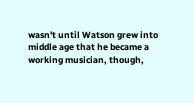wasn't until Watson grew into middle age that he became a working musician, though,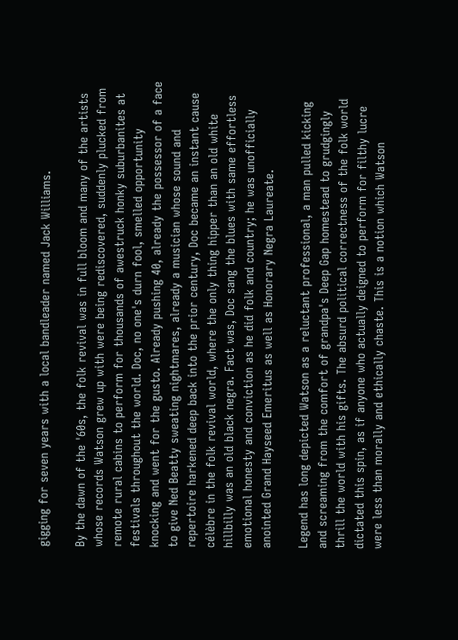gigging for seven years with a local bandleader named Jack Williams.

By the dawn of the '60s, the folk revival was in full bloom and many of the artists whose records Watson grew up with were being rediscovered, suddenly plucked from remote rural cabins to perform for thousands of awestruck honky suburbanites at festivals throughout the world. Doc, no one's durn fool, smelled opportunity knocking and went for the gusto. Already pushing 40, already the possessor of a face to give Ned Beatty sweating nightmares, already a musician whose sound and repertoire harkened deep back into the prior century, Doc became an instant cause célèbre in the folk revival world, where the only thing hipper than an old white hillbilly was an old black negra. Fact was, Doc sang the blues with same effortless emotional honesty and conviction as he did folk and country; he was unofficially anointed Grand Hayseed Emeritus as well as Honorary Negra Laureate.

Legend has long depicted Watson as a reluctant professional, a man pulled kicking and screaming from the comfort of grandpa's Deep Gap homestead to grudgingly thrill the world with his gifts. The absurd political correctness of the folk world dictated this spin, as if anyone who actually deigned to perform for filthy lucre were less than morally and ethically chaste. This is a notion which Watson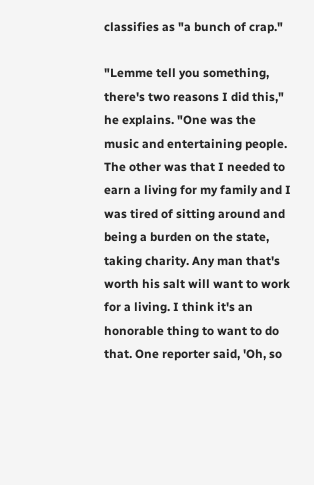classifies as "a bunch of crap."

"Lemme tell you something, there's two reasons I did this," he explains. "One was the music and entertaining people. The other was that I needed to earn a living for my family and I was tired of sitting around and being a burden on the state, taking charity. Any man that's worth his salt will want to work for a living. I think it's an honorable thing to want to do that. One reporter said, 'Oh, so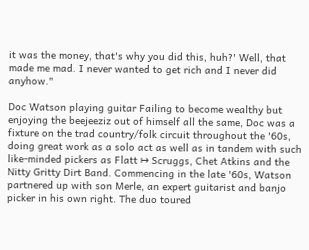it was the money, that's why you did this, huh?' Well, that made me mad. I never wanted to get rich and I never did anyhow."

Doc Watson playing guitar Failing to become wealthy but enjoying the beejeeziz out of himself all the same, Doc was a fixture on the trad country/folk circuit throughout the '60s, doing great work as a solo act as well as in tandem with such like-minded pickers as Flatt ↦ Scruggs, Chet Atkins and the Nitty Gritty Dirt Band. Commencing in the late '60s, Watson partnered up with son Merle, an expert guitarist and banjo picker in his own right. The duo toured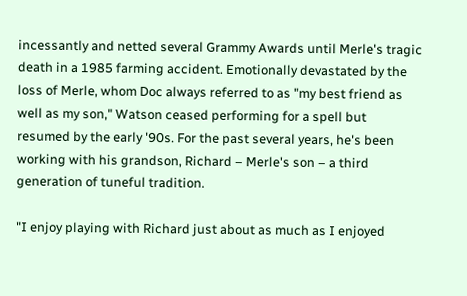incessantly and netted several Grammy Awards until Merle's tragic death in a 1985 farming accident. Emotionally devastated by the loss of Merle, whom Doc always referred to as "my best friend as well as my son," Watson ceased performing for a spell but resumed by the early '90s. For the past several years, he's been working with his grandson, Richard – Merle's son – a third generation of tuneful tradition.

"I enjoy playing with Richard just about as much as I enjoyed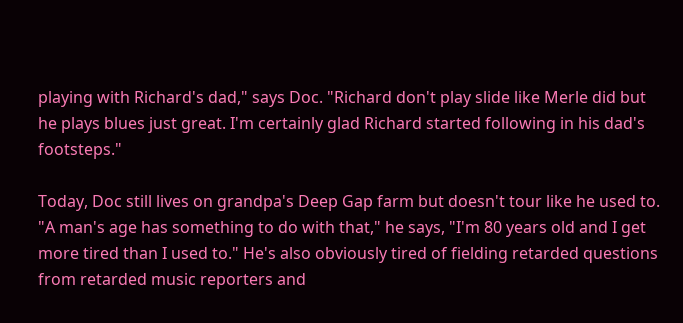playing with Richard's dad," says Doc. "Richard don't play slide like Merle did but he plays blues just great. I'm certainly glad Richard started following in his dad's footsteps."

Today, Doc still lives on grandpa's Deep Gap farm but doesn't tour like he used to. "A man's age has something to do with that," he says, "I'm 80 years old and I get more tired than I used to." He's also obviously tired of fielding retarded questions from retarded music reporters and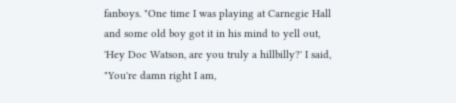fanboys. "One time I was playing at Carnegie Hall and some old boy got it in his mind to yell out, 'Hey Doc Watson, are you truly a hillbilly?' I said, "You're damn right I am,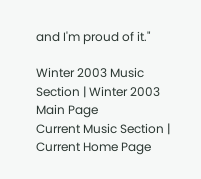and I'm proud of it."

Winter 2003 Music Section | Winter 2003 Main Page
Current Music Section | Current Home Page